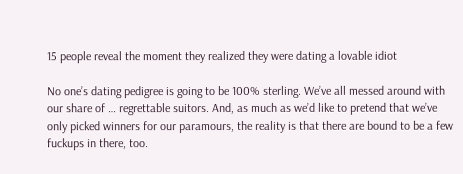15 people reveal the moment they realized they were dating a lovable idiot

No one’s dating pedigree is going to be 100% sterling. We’ve all messed around with our share of … regrettable suitors. And, as much as we’d like to pretend that we’ve only picked winners for our paramours, the reality is that there are bound to be a few fuckups in there, too.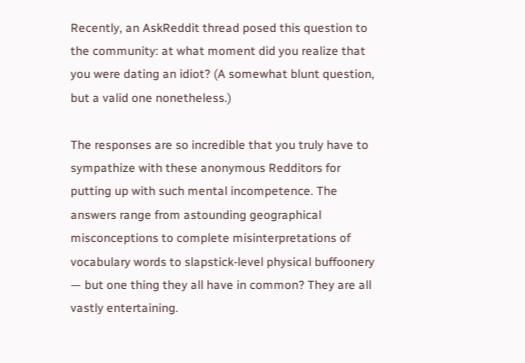Recently, an AskReddit thread posed this question to the community: at what moment did you realize that you were dating an idiot? (A somewhat blunt question, but a valid one nonetheless.)

The responses are so incredible that you truly have to sympathize with these anonymous Redditors for putting up with such mental incompetence. The answers range from astounding geographical misconceptions to complete misinterpretations of vocabulary words to slapstick-level physical buffoonery — but one thing they all have in common? They are all vastly entertaining.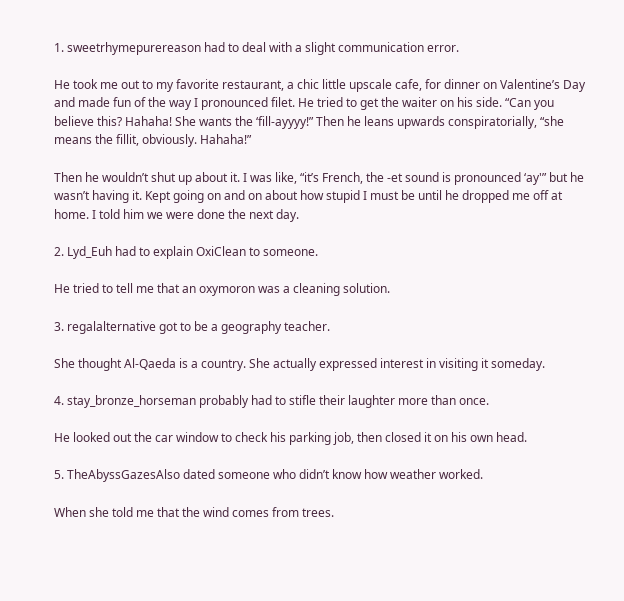1. sweetrhymepurereason had to deal with a slight communication error.

He took me out to my favorite restaurant, a chic little upscale cafe, for dinner on Valentine’s Day and made fun of the way I pronounced filet. He tried to get the waiter on his side. “Can you believe this? Hahaha! She wants the ‘fill-ayyyy!” Then he leans upwards conspiratorially, “she means the fillit, obviously. Hahaha!”

Then he wouldn’t shut up about it. I was like, “it’s French, the -et sound is pronounced ‘ay'” but he wasn’t having it. Kept going on and on about how stupid I must be until he dropped me off at home. I told him we were done the next day.

2. Lyd_Euh had to explain OxiClean to someone.

He tried to tell me that an oxymoron was a cleaning solution.

3. regalalternative got to be a geography teacher.

She thought Al-Qaeda is a country. She actually expressed interest in visiting it someday.

4. stay_bronze_horseman probably had to stifle their laughter more than once.

He looked out the car window to check his parking job, then closed it on his own head.

5. TheAbyssGazesAlso dated someone who didn’t know how weather worked.

When she told me that the wind comes from trees.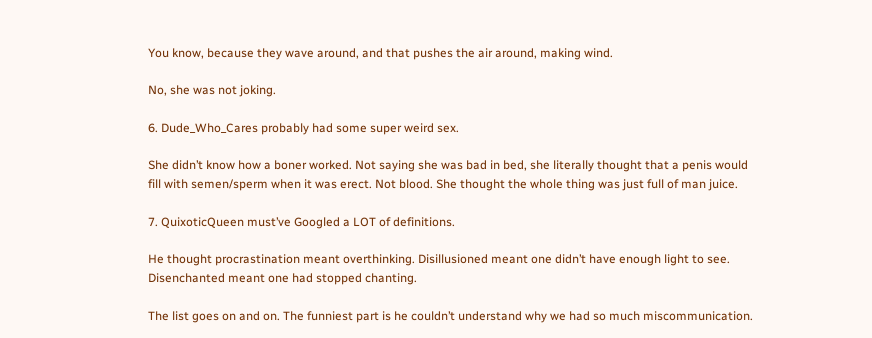You know, because they wave around, and that pushes the air around, making wind.

No, she was not joking.

6. Dude_Who_Cares probably had some super weird sex.

She didn’t know how a boner worked. Not saying she was bad in bed, she literally thought that a penis would fill with semen/sperm when it was erect. Not blood. She thought the whole thing was just full of man juice.

7. QuixoticQueen must’ve Googled a LOT of definitions.

He thought procrastination meant overthinking. Disillusioned meant one didn’t have enough light to see. Disenchanted meant one had stopped chanting.

The list goes on and on. The funniest part is he couldn’t understand why we had so much miscommunication.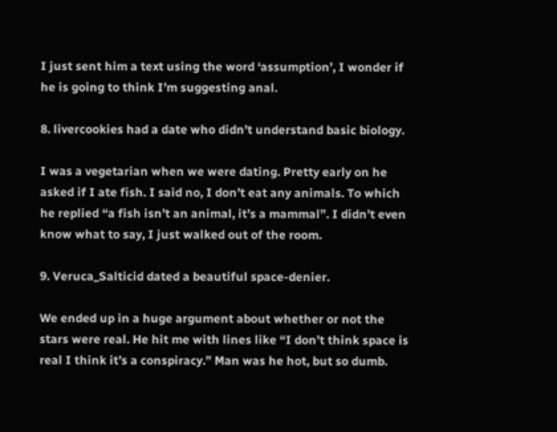I just sent him a text using the word ‘assumption’, I wonder if he is going to think I’m suggesting anal.

8. livercookies had a date who didn’t understand basic biology.

I was a vegetarian when we were dating. Pretty early on he asked if I ate fish. I said no, I don’t eat any animals. To which he replied “a fish isn’t an animal, it’s a mammal”. I didn’t even know what to say, I just walked out of the room.

9. Veruca_Salticid dated a beautiful space-denier.

We ended up in a huge argument about whether or not the stars were real. He hit me with lines like “I don’t think space is real I think it’s a conspiracy.” Man was he hot, but so dumb.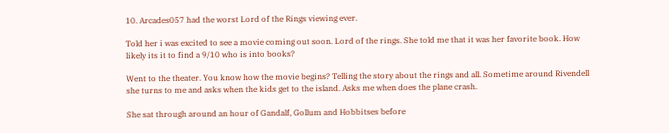10. Arcades057 had the worst Lord of the Rings viewing ever.

Told her i was excited to see a movie coming out soon. Lord of the rings. She told me that it was her favorite book. How likely its it to find a 9/10 who is into books?

Went to the theater. You know how the movie begins? Telling the story about the rings and all. Sometime around Rivendell she turns to me and asks when the kids get to the island. Asks me when does the plane crash.

She sat through around an hour of Gandalf, Gollum and Hobbitses before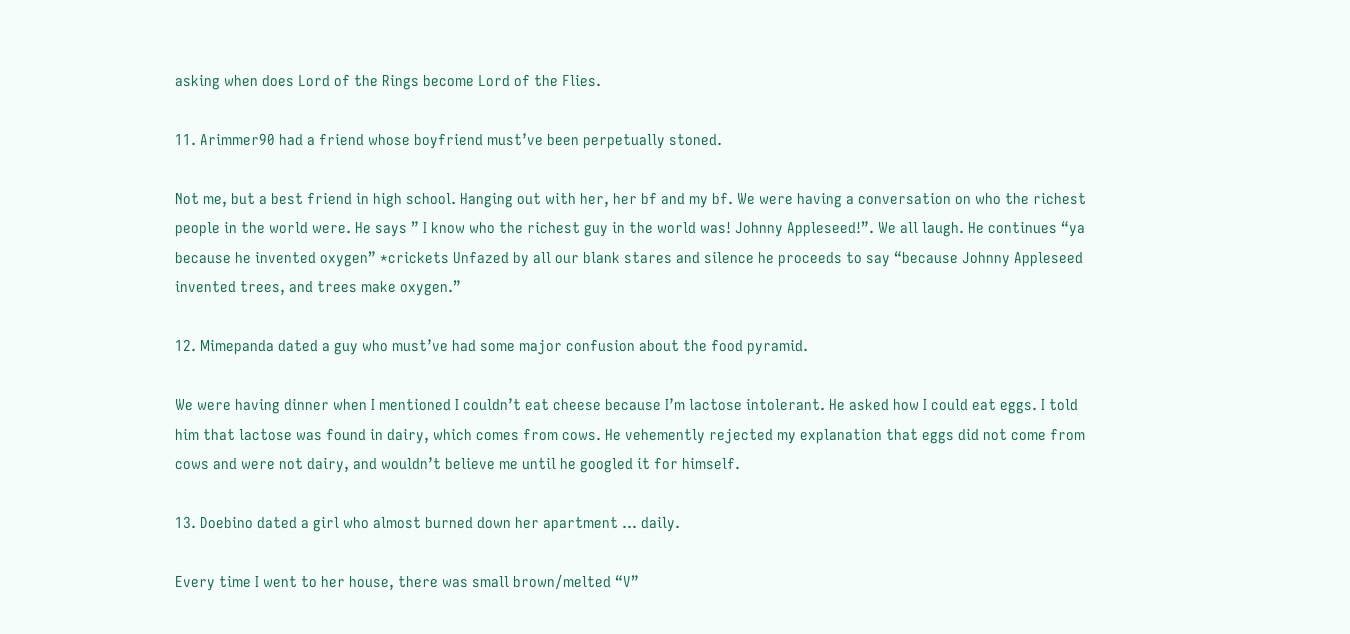asking when does Lord of the Rings become Lord of the Flies.

11. Arimmer90 had a friend whose boyfriend must’ve been perpetually stoned.

Not me, but a best friend in high school. Hanging out with her, her bf and my bf. We were having a conversation on who the richest people in the world were. He says ” I know who the richest guy in the world was! Johnny Appleseed!”. We all laugh. He continues “ya because he invented oxygen” *crickets Unfazed by all our blank stares and silence he proceeds to say “because Johnny Appleseed invented trees, and trees make oxygen.”

12. Mimepanda dated a guy who must’ve had some major confusion about the food pyramid.

We were having dinner when I mentioned I couldn’t eat cheese because I’m lactose intolerant. He asked how I could eat eggs. I told him that lactose was found in dairy, which comes from cows. He vehemently rejected my explanation that eggs did not come from cows and were not dairy, and wouldn’t believe me until he googled it for himself.

13. Doebino dated a girl who almost burned down her apartment … daily.

Every time I went to her house, there was small brown/melted “V”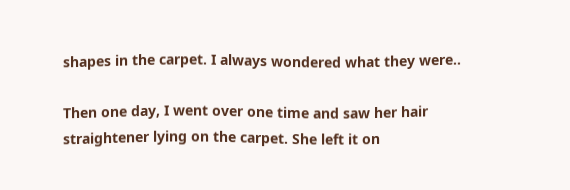shapes in the carpet. I always wondered what they were..

Then one day, I went over one time and saw her hair straightener lying on the carpet. She left it on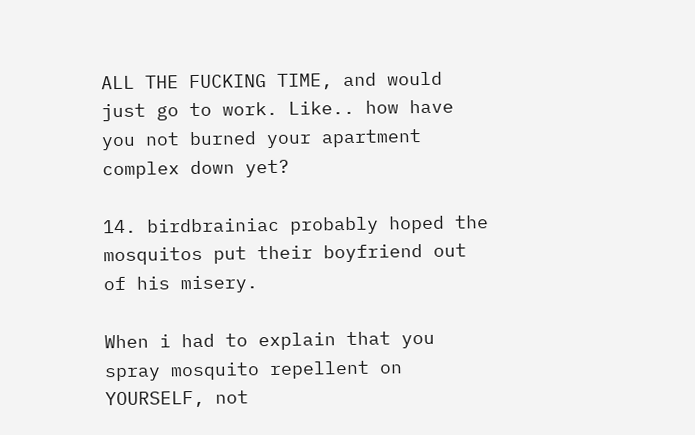ALL THE FUCKING TIME, and would just go to work. Like.. how have you not burned your apartment complex down yet?

14. birdbrainiac probably hoped the mosquitos put their boyfriend out of his misery.

When i had to explain that you spray mosquito repellent on YOURSELF, not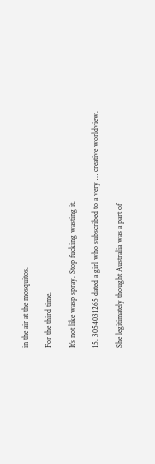in the air at the mosquitos.

For the third time.

It’s not like wasp spray. Stop fucking wasting it.

15. 3054031265 dated a girl who subscribed to a very … creative worldview.

She legitimately thought Australia was a part of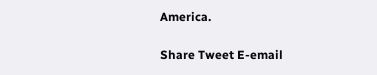America.

Share Tweet E-email